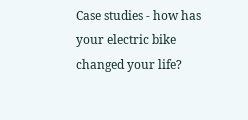Case studies - how has your electric bike changed your life?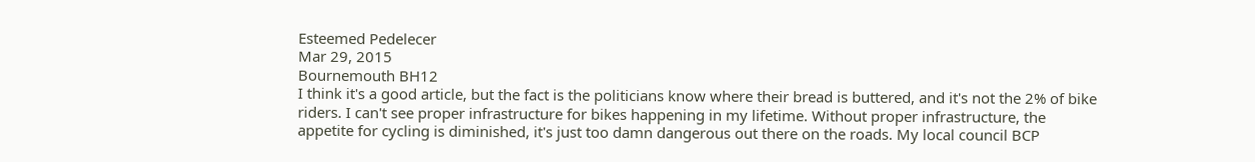Esteemed Pedelecer
Mar 29, 2015
Bournemouth BH12
I think it's a good article, but the fact is the politicians know where their bread is buttered, and it's not the 2% of bike riders. I can't see proper infrastructure for bikes happening in my lifetime. Without proper infrastructure, the appetite for cycling is diminished, it's just too damn dangerous out there on the roads. My local council BCP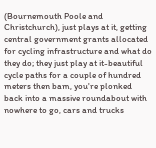(Bournemouth Poole and Christchurch), just plays at it, getting central government grants allocated for cycling infrastructure and what do they do; they just play at it-beautiful cycle paths for a couple of hundred meters then bam, you're plonked back into a massive roundabout with nowhere to go, cars and trucks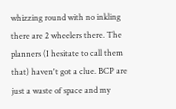whizzing round with no inkling there are 2 wheelers there. The planners (I hesitate to call them that) haven't got a clue. BCP are just a waste of space and my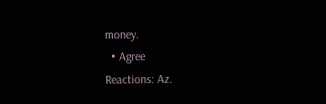money.
  • Agree
Reactions: Az.